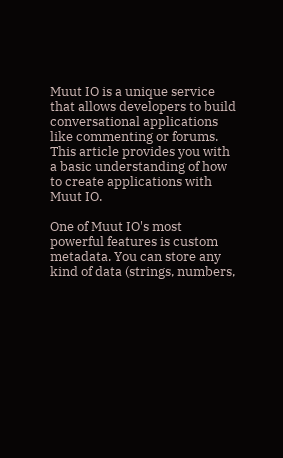Muut IO is a unique service that allows developers to build conversational applications like commenting or forums. This article provides you with a basic understanding of how to create applications with Muut IO.

One of Muut IO's most powerful features is custom metadata. You can store any kind of data (strings, numbers,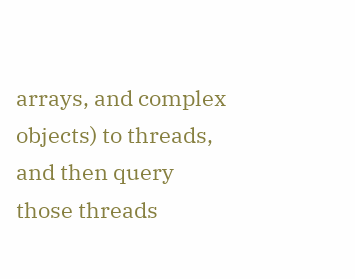arrays, and complex objects) to threads, and then query those threads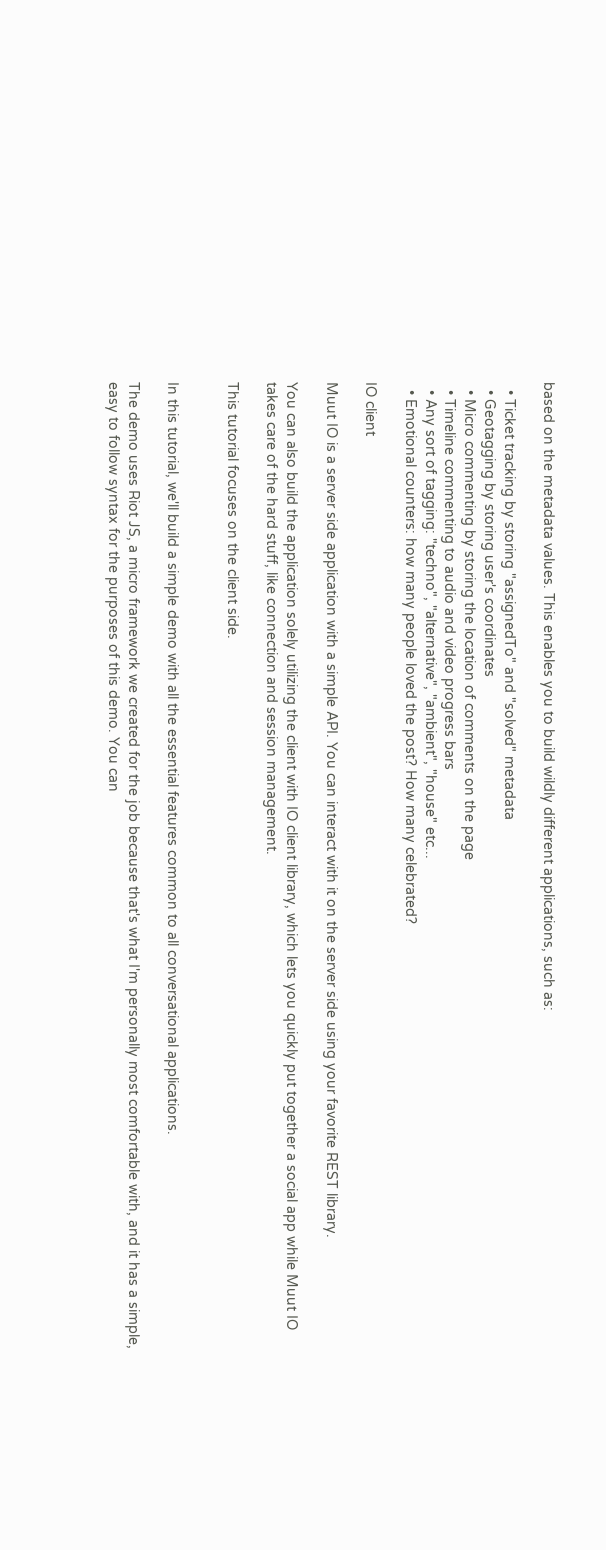based on the metadata values. This enables you to build wildly different applications, such as:

  • Ticket tracking by storing "assignedTo" and "solved" metadata
  • Geotagging by storing user's coordinates
  • Micro commenting by storing the location of comments on the page
  • Timeline commenting to audio and video progress bars
  • Any sort of tagging: "techno", "alternative", "ambient", "house" etc...
  • Emotional counters: how many people loved the post? How many celebrated?

IO client

Muut IO is a server side application with a simple API. You can interact with it on the server side using your favorite REST library.

You can also build the application solely utilizing the client with IO client library, which lets you quickly put together a social app while Muut IO takes care of the hard stuff, like connection and session management.

This tutorial focuses on the client side.


In this tutorial, we'll build a simple demo with all the essential features common to all conversational applications.

The demo uses Riot JS, a micro framework we created for the job because that's what I'm personally most comfortable with, and it has a simple, easy to follow syntax for the purposes of this demo. You can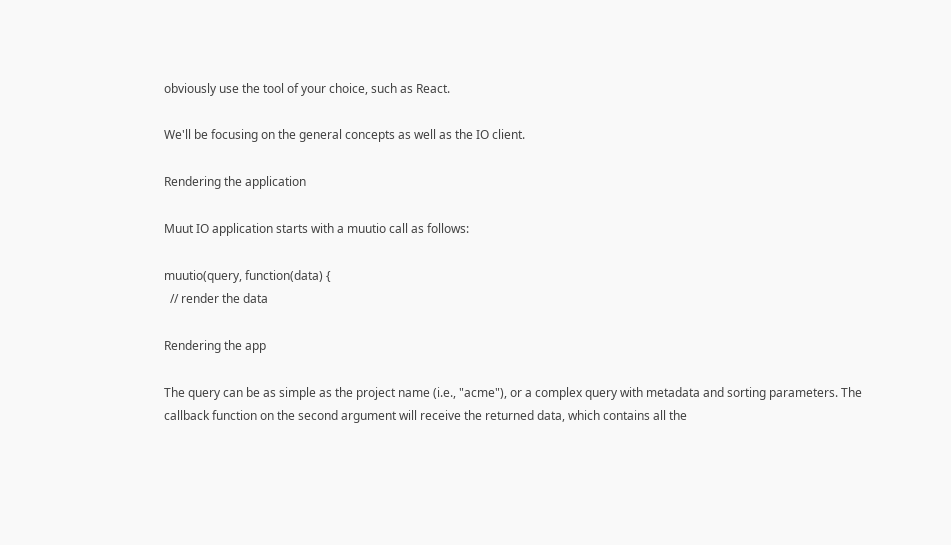obviously use the tool of your choice, such as React.

We'll be focusing on the general concepts as well as the IO client.

Rendering the application

Muut IO application starts with a muutio call as follows:

muutio(query, function(data) {
  // render the data

Rendering the app

The query can be as simple as the project name (i.e., "acme"), or a complex query with metadata and sorting parameters. The callback function on the second argument will receive the returned data, which contains all the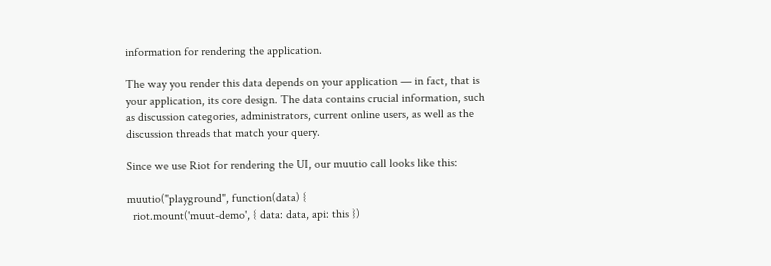information for rendering the application.

The way you render this data depends on your application — in fact, that is your application, its core design. The data contains crucial information, such as discussion categories, administrators, current online users, as well as the discussion threads that match your query.

Since we use Riot for rendering the UI, our muutio call looks like this:

muutio("playground", function(data) {
  riot.mount('muut-demo', { data: data, api: this })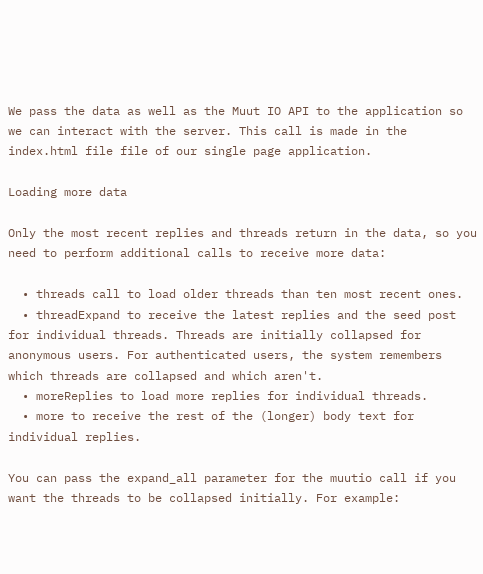We pass the data as well as the Muut IO API to the application so we can interact with the server. This call is made in the index.html file file of our single page application.

Loading more data

Only the most recent replies and threads return in the data, so you need to perform additional calls to receive more data:

  • threads call to load older threads than ten most recent ones.
  • threadExpand to receive the latest replies and the seed post for individual threads. Threads are initially collapsed for anonymous users. For authenticated users, the system remembers which threads are collapsed and which aren't.
  • moreReplies to load more replies for individual threads.
  • more to receive the rest of the (longer) body text for individual replies.

You can pass the expand_all parameter for the muutio call if you want the threads to be collapsed initially. For example: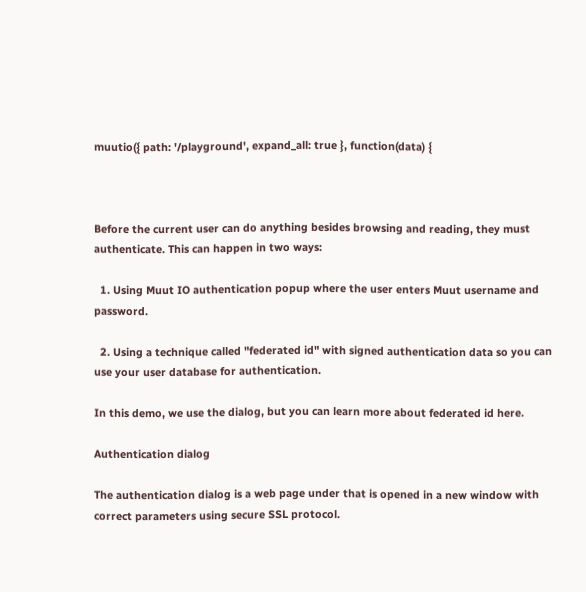muutio({ path: '/playground', expand_all: true }, function(data) {



Before the current user can do anything besides browsing and reading, they must authenticate. This can happen in two ways:

  1. Using Muut IO authentication popup where the user enters Muut username and password.

  2. Using a technique called "federated id" with signed authentication data so you can use your user database for authentication.

In this demo, we use the dialog, but you can learn more about federated id here.

Authentication dialog

The authentication dialog is a web page under that is opened in a new window with correct parameters using secure SSL protocol.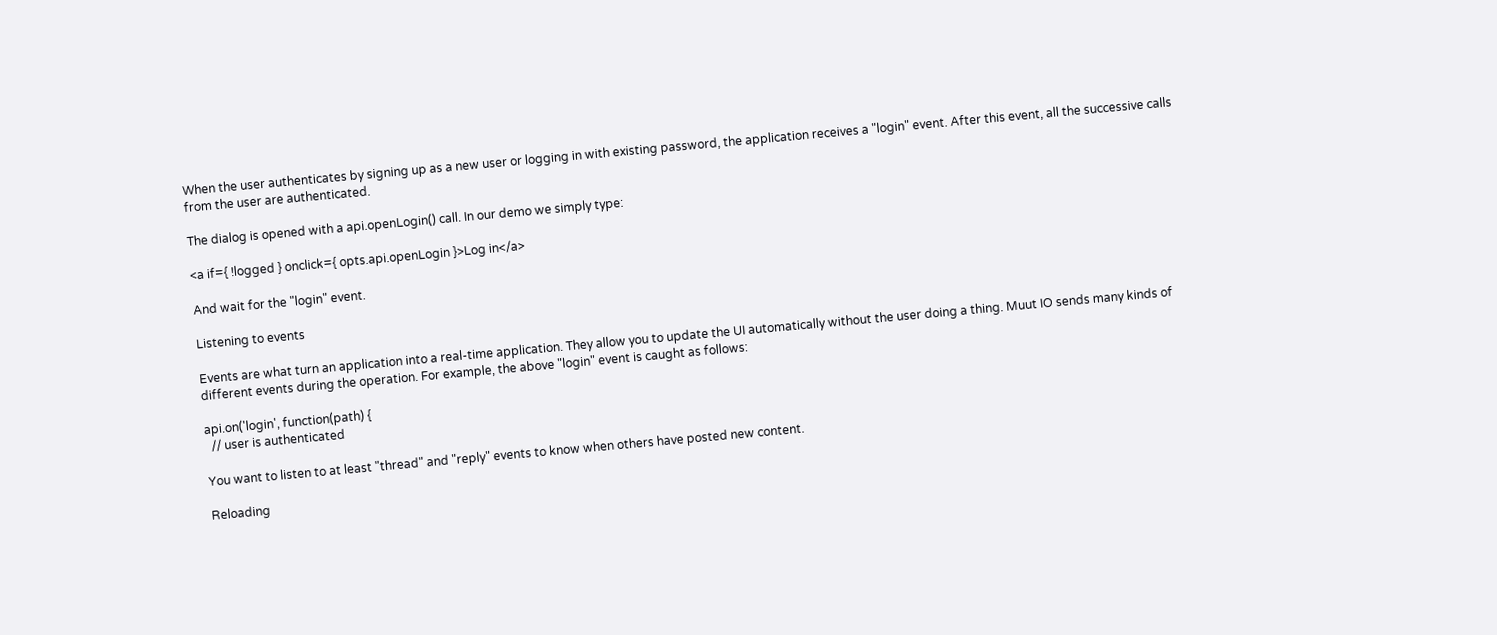When the user authenticates by signing up as a new user or logging in with existing password, the application receives a "login" event. After this event, all the successive calls from the user are authenticated.

The dialog is opened with a api.openLogin() call. In our demo we simply type:

<a if={ !logged } onclick={ opts.api.openLogin }>Log in</a>

And wait for the "login" event.

Listening to events

Events are what turn an application into a real-time application. They allow you to update the UI automatically without the user doing a thing. Muut IO sends many kinds of different events during the operation. For example, the above "login" event is caught as follows:

api.on('login', function(path) {
  // user is authenticated

You want to listen to at least "thread" and "reply" events to know when others have posted new content.

Reloading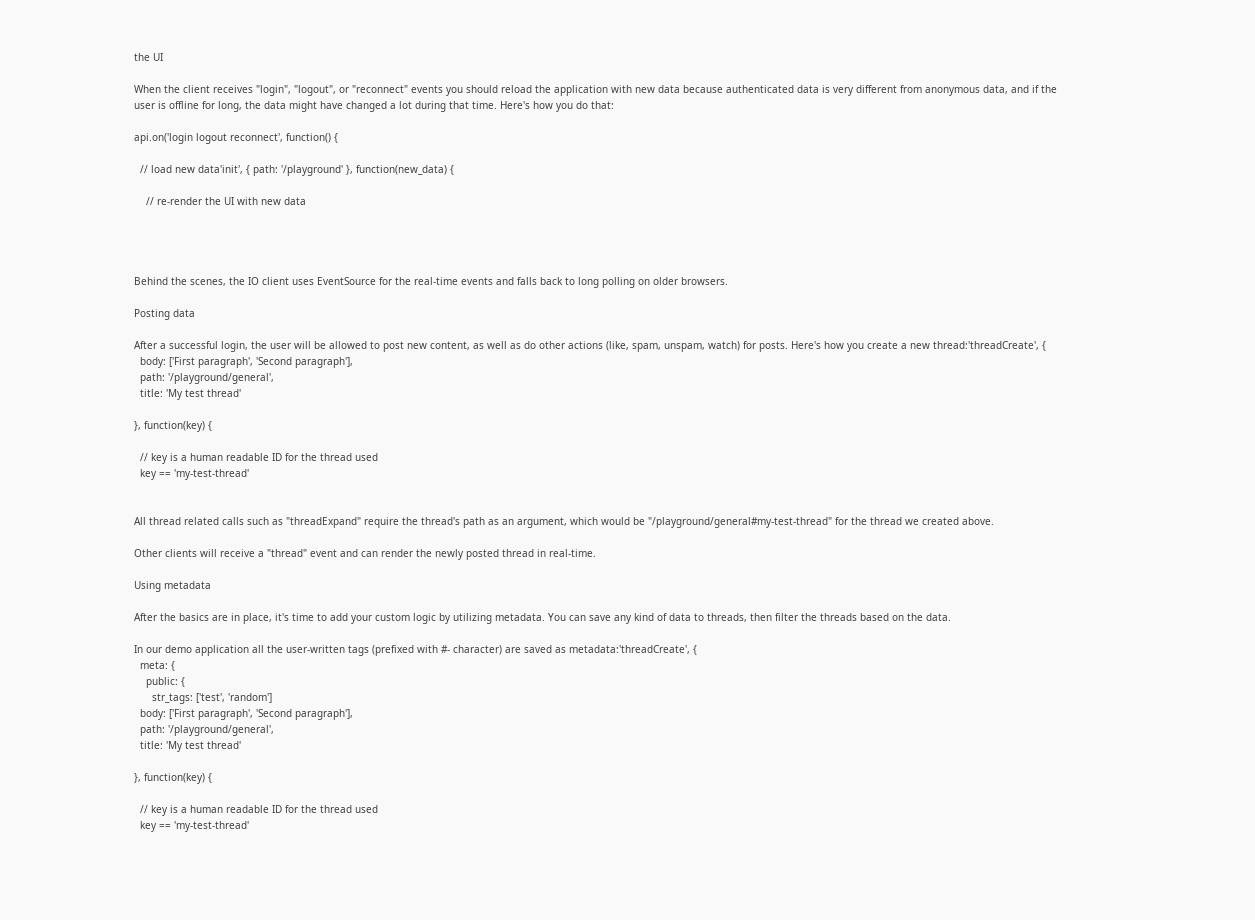the UI

When the client receives "login", "logout", or "reconnect" events you should reload the application with new data because authenticated data is very different from anonymous data, and if the user is offline for long, the data might have changed a lot during that time. Here's how you do that:

api.on('login logout reconnect', function() {

  // load new data'init', { path: '/playground' }, function(new_data) {

    // re-render the UI with new data




Behind the scenes, the IO client uses EventSource for the real-time events and falls back to long polling on older browsers.

Posting data

After a successful login, the user will be allowed to post new content, as well as do other actions (like, spam, unspam, watch) for posts. Here's how you create a new thread:'threadCreate', {
  body: ['First paragraph', 'Second paragraph'],
  path: '/playground/general',
  title: 'My test thread'

}, function(key) {

  // key is a human readable ID for the thread used
  key == 'my-test-thread'


All thread related calls such as "threadExpand" require the thread's path as an argument, which would be "/playground/general#my-test-thread" for the thread we created above.

Other clients will receive a "thread" event and can render the newly posted thread in real-time.

Using metadata

After the basics are in place, it's time to add your custom logic by utilizing metadata. You can save any kind of data to threads, then filter the threads based on the data.

In our demo application all the user-written tags (prefixed with #- character) are saved as metadata:'threadCreate', {
  meta: {
    public: {
      str_tags: ['test', 'random']
  body: ['First paragraph', 'Second paragraph'],
  path: '/playground/general',
  title: 'My test thread'

}, function(key) {

  // key is a human readable ID for the thread used
  key == 'my-test-thread'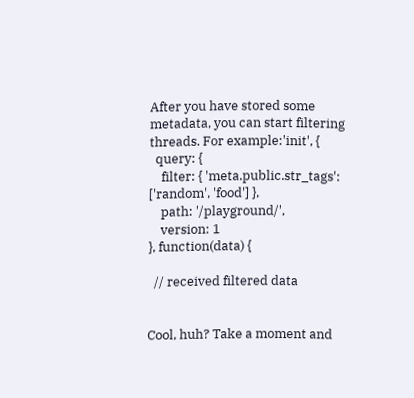After you have stored some metadata, you can start filtering threads. For example:'init', {
  query: {
    filter: { 'meta.public.str_tags': ['random', 'food'] },
    path: '/playground/',
    version: 1
}, function(data) {

  // received filtered data


Cool, huh? Take a moment and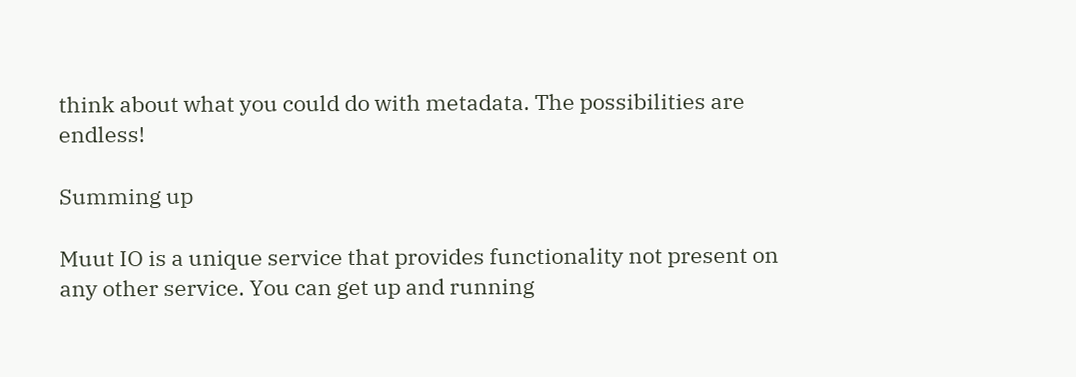think about what you could do with metadata. The possibilities are endless!

Summing up

Muut IO is a unique service that provides functionality not present on any other service. You can get up and running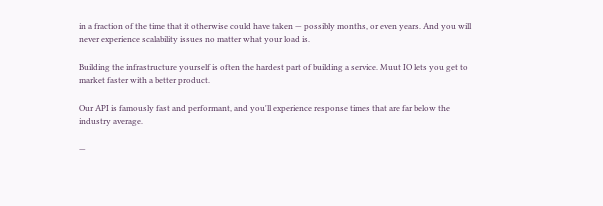in a fraction of the time that it otherwise could have taken — possibly months, or even years. And you will never experience scalability issues no matter what your load is.

Building the infrastructure yourself is often the hardest part of building a service. Muut IO lets you get to market faster with a better product.

Our API is famously fast and performant, and you'll experience response times that are far below the industry average.

—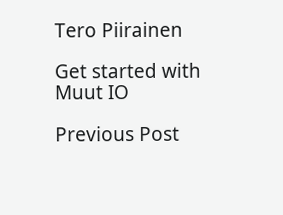Tero Piirainen

Get started with Muut IO

Previous Post